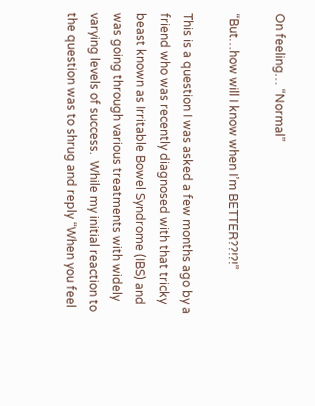On feeling… “Normal”

“But…how will I know when I’m BETTER??!?!”

This is a question I was asked a few months ago by a friend who was recently diagnosed with that tricky beast known as Irritable Bowel Syndrome (IBS) and was going through various treatments with widely varying levels of success.  While my initial reaction to the question was to shrug and reply “When you feel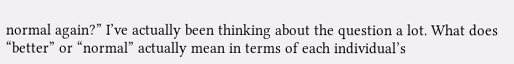normal again?” I’ve actually been thinking about the question a lot. What does “better” or “normal” actually mean in terms of each individual’s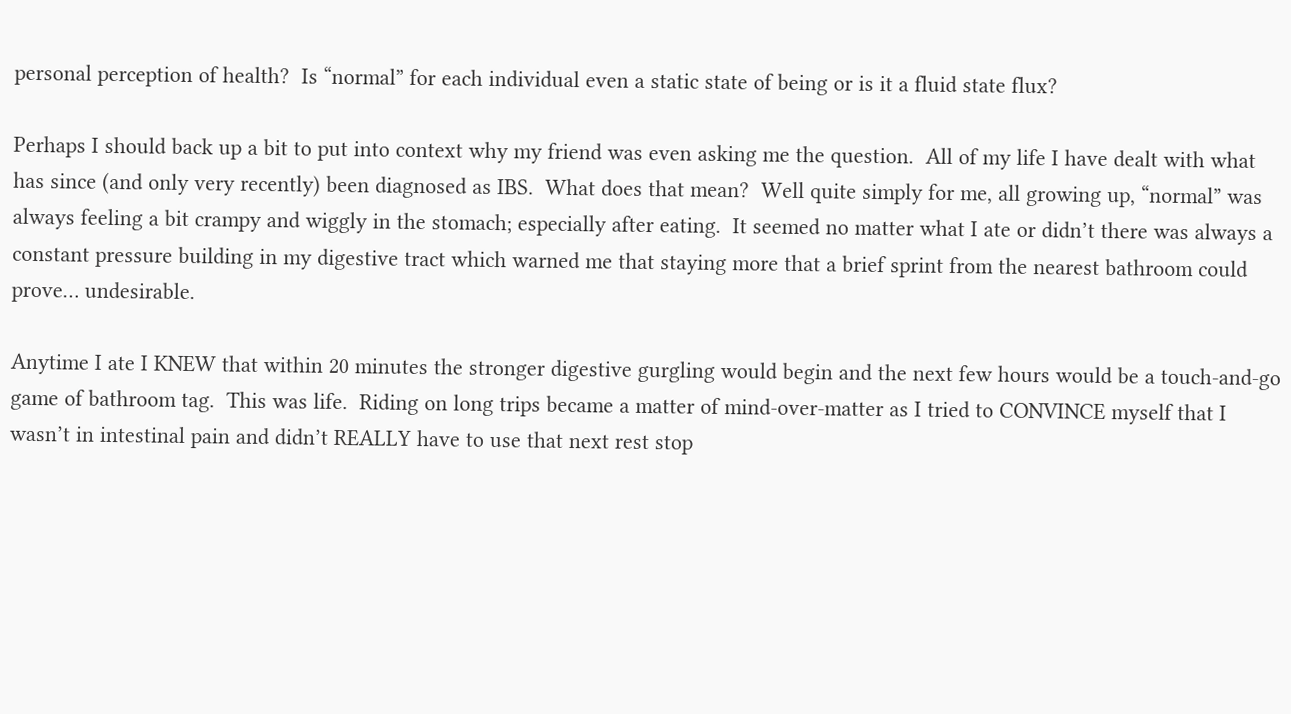personal perception of health?  Is “normal” for each individual even a static state of being or is it a fluid state flux?

Perhaps I should back up a bit to put into context why my friend was even asking me the question.  All of my life I have dealt with what has since (and only very recently) been diagnosed as IBS.  What does that mean?  Well quite simply for me, all growing up, “normal” was always feeling a bit crampy and wiggly in the stomach; especially after eating.  It seemed no matter what I ate or didn’t there was always a constant pressure building in my digestive tract which warned me that staying more that a brief sprint from the nearest bathroom could prove… undesirable.

Anytime I ate I KNEW that within 20 minutes the stronger digestive gurgling would begin and the next few hours would be a touch-and-go game of bathroom tag.  This was life.  Riding on long trips became a matter of mind-over-matter as I tried to CONVINCE myself that I wasn’t in intestinal pain and didn’t REALLY have to use that next rest stop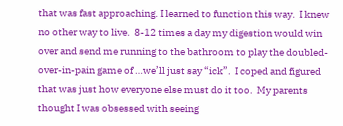that was fast approaching. I learned to function this way.  I knew no other way to live.  8-12 times a day my digestion would win over and send me running to the bathroom to play the doubled-over-in-pain game of …we’ll just say “ick”.  I coped and figured that was just how everyone else must do it too.  My parents thought I was obsessed with seeing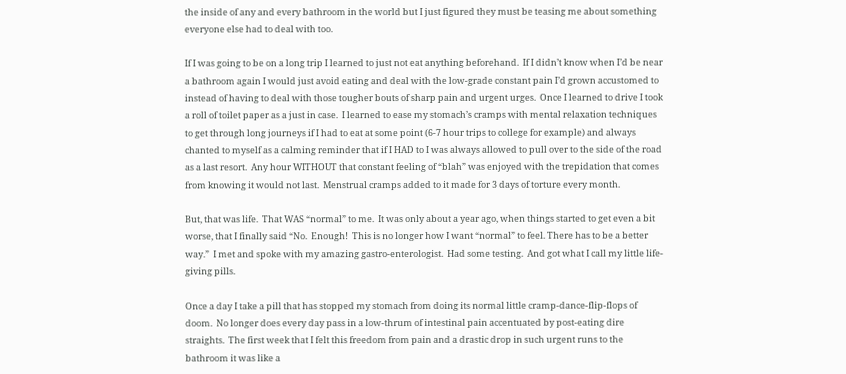the inside of any and every bathroom in the world but I just figured they must be teasing me about something everyone else had to deal with too.

If I was going to be on a long trip I learned to just not eat anything beforehand.  If I didn’t know when I’d be near a bathroom again I would just avoid eating and deal with the low-grade constant pain I’d grown accustomed to instead of having to deal with those tougher bouts of sharp pain and urgent urges.  Once I learned to drive I took a roll of toilet paper as a just in case.  I learned to ease my stomach’s cramps with mental relaxation techniques to get through long journeys if I had to eat at some point (6-7 hour trips to college for example) and always chanted to myself as a calming reminder that if I HAD to I was always allowed to pull over to the side of the road as a last resort.  Any hour WITHOUT that constant feeling of “blah” was enjoyed with the trepidation that comes from knowing it would not last.  Menstrual cramps added to it made for 3 days of torture every month.

But, that was life.  That WAS “normal” to me.  It was only about a year ago, when things started to get even a bit worse, that I finally said “No.  Enough!  This is no longer how I want “normal” to feel. There has to be a better way.”  I met and spoke with my amazing gastro-enterologist.  Had some testing.  And got what I call my little life-giving pills.

Once a day I take a pill that has stopped my stomach from doing its normal little cramp-dance-flip-flops of doom.  No longer does every day pass in a low-thrum of intestinal pain accentuated by post-eating dire straights.  The first week that I felt this freedom from pain and a drastic drop in such urgent runs to the bathroom it was like a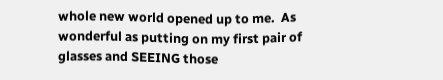whole new world opened up to me.  As wonderful as putting on my first pair of glasses and SEEING those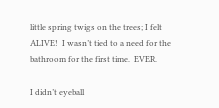little spring twigs on the trees; I felt ALIVE!  I wasn’t tied to a need for the bathroom for the first time.  EVER.

I didn’t eyeball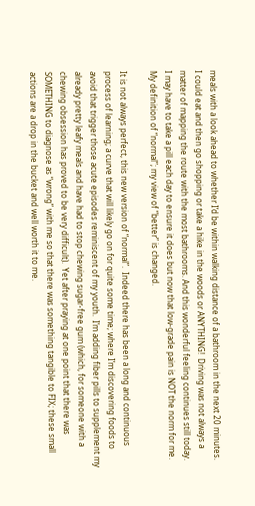meals with a look ahead to whether I’d be within walking distance of a bathroom in the next 20 minutes.  I could eat and then go shopping or take a hike in the woods or ANYTHING!  Driving was not always a matter of mapping the route with the most bathrooms. And this wonderful feeling continues still today.  I may have to take a pill each day to ensure it does but now that low-grade pain is NOT the norm for me.  My definition of “normal”; my view of “better” is changed.

It is not always perfect, this new version of “normal”.  Indeed there has been a long and continuous process of learning; a curve that will likely go on for quite some time; where I’m discovering foods to avoid that trigger those acute episodes reminiscent of my youth.  I’m adding fiber pills to supplement my already pretty leafy meals and have had to stop chewing sugar-free gum (which, for someone with a chewing obsession has proved to be very difficult).  Yet after praying at one point that there was SOMETHING to diagnose as “wrong” with me so that there was something tangible to FIX; these small actions are a drop in the bucket and well worth it to me.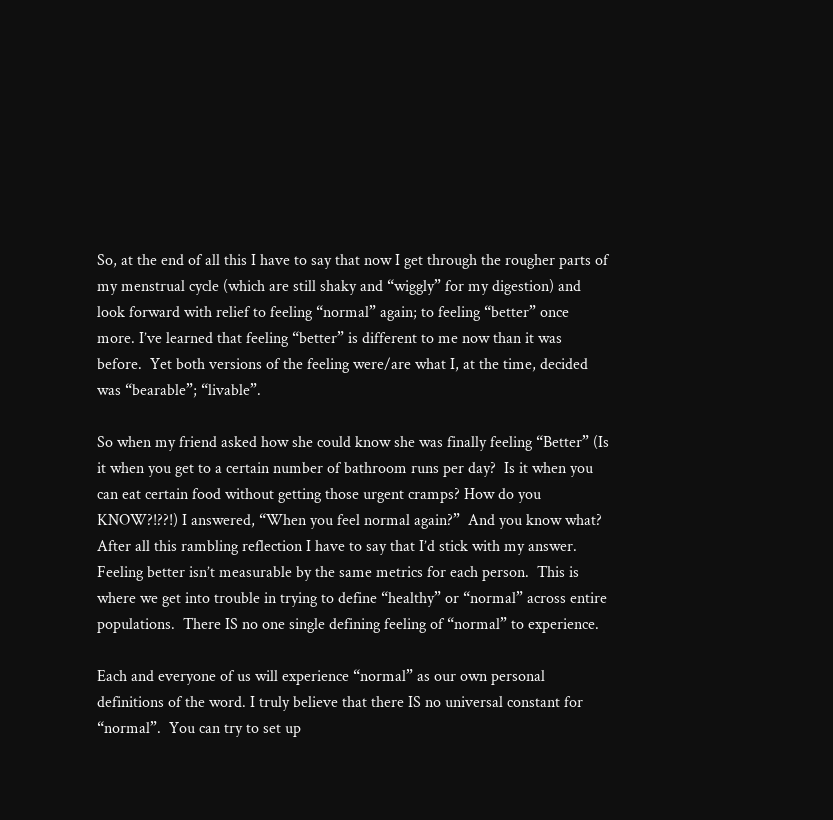So, at the end of all this I have to say that now I get through the rougher parts of my menstrual cycle (which are still shaky and “wiggly” for my digestion) and look forward with relief to feeling “normal” again; to feeling “better” once more. I’ve learned that feeling “better” is different to me now than it was before.  Yet both versions of the feeling were/are what I, at the time, decided was “bearable”; “livable”.

So when my friend asked how she could know she was finally feeling “Better” (Is it when you get to a certain number of bathroom runs per day?  Is it when you can eat certain food without getting those urgent cramps? How do you KNOW?!??!) I answered, “When you feel normal again?”  And you know what?  After all this rambling reflection I have to say that I’d stick with my answer.  Feeling better isn’t measurable by the same metrics for each person.  This is where we get into trouble in trying to define “healthy” or “normal” across entire populations.  There IS no one single defining feeling of “normal” to experience.

Each and everyone of us will experience “normal” as our own personal definitions of the word. I truly believe that there IS no universal constant for “normal”.  You can try to set up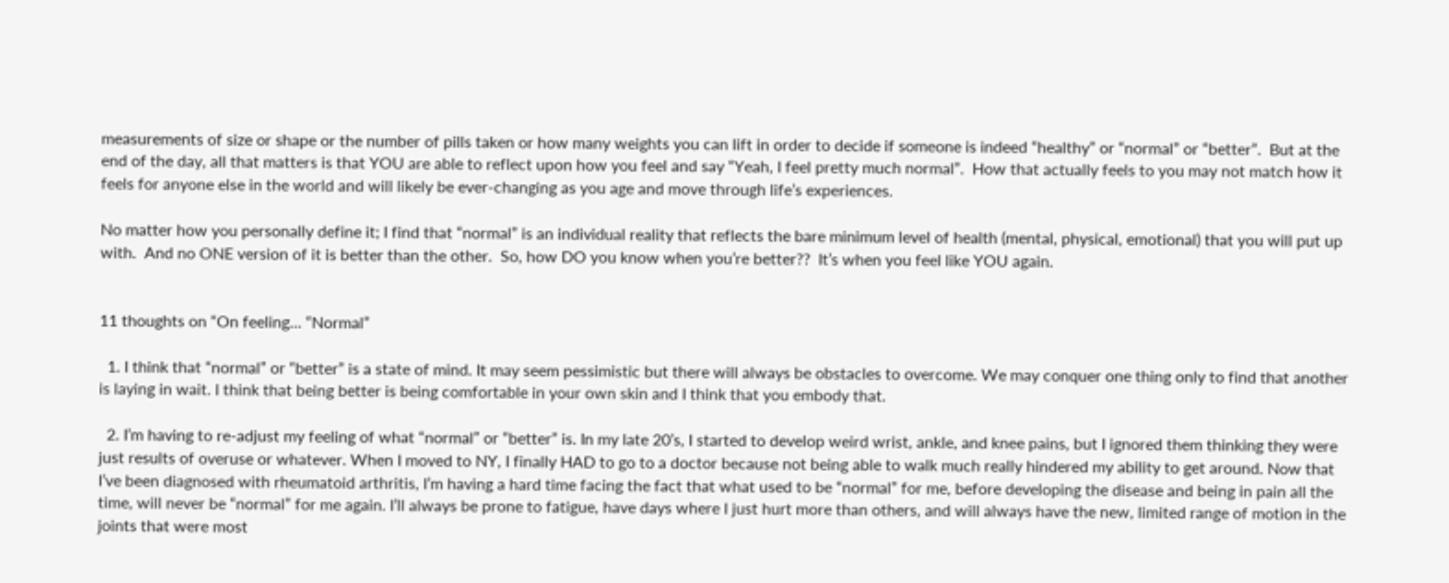measurements of size or shape or the number of pills taken or how many weights you can lift in order to decide if someone is indeed “healthy” or “normal” or “better”.  But at the end of the day, all that matters is that YOU are able to reflect upon how you feel and say “Yeah, I feel pretty much normal”.  How that actually feels to you may not match how it feels for anyone else in the world and will likely be ever-changing as you age and move through life’s experiences.

No matter how you personally define it; I find that “normal” is an individual reality that reflects the bare minimum level of health (mental, physical, emotional) that you will put up with.  And no ONE version of it is better than the other.  So, how DO you know when you’re better??  It’s when you feel like YOU again.


11 thoughts on “On feeling… “Normal”

  1. I think that “normal” or “better” is a state of mind. It may seem pessimistic but there will always be obstacles to overcome. We may conquer one thing only to find that another is laying in wait. I think that being better is being comfortable in your own skin and I think that you embody that.

  2. I’m having to re-adjust my feeling of what “normal” or “better” is. In my late 20’s, I started to develop weird wrist, ankle, and knee pains, but I ignored them thinking they were just results of overuse or whatever. When I moved to NY, I finally HAD to go to a doctor because not being able to walk much really hindered my ability to get around. Now that I’ve been diagnosed with rheumatoid arthritis, I’m having a hard time facing the fact that what used to be “normal” for me, before developing the disease and being in pain all the time, will never be “normal” for me again. I’ll always be prone to fatigue, have days where I just hurt more than others, and will always have the new, limited range of motion in the joints that were most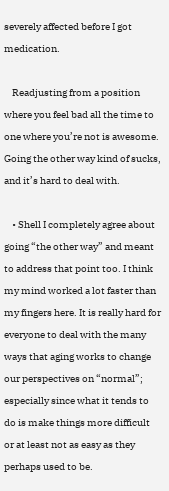severely affected before I got medication.

    Readjusting from a position where you feel bad all the time to one where you’re not is awesome. Going the other way kind of sucks, and it’s hard to deal with.

    • Shell I completely agree about going “the other way” and meant to address that point too. I think my mind worked a lot faster than my fingers here. It is really hard for everyone to deal with the many ways that aging works to change our perspectives on “normal”; especially since what it tends to do is make things more difficult or at least not as easy as they perhaps used to be.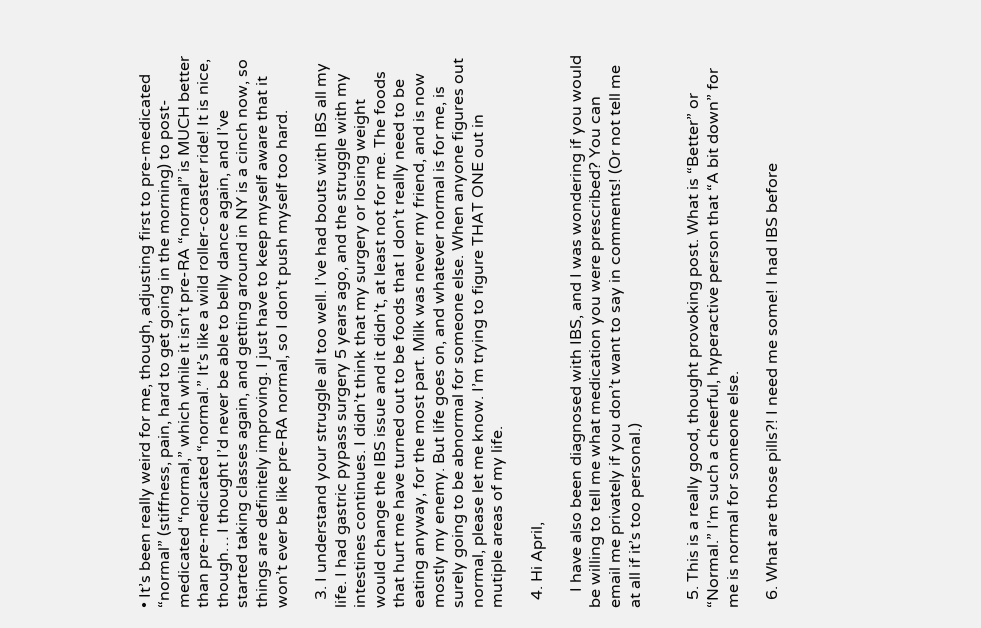• It’s been really weird for me, though, adjusting first to pre-medicated “normal” (stiffness, pain, hard to get going in the morning) to post-medicated “normal,” which while it isn’t pre-RA “normal” is MUCH better than pre-medicated “normal.” It’s like a wild roller-coaster ride! It is nice, though… I thought I’d never be able to belly dance again, and I’ve started taking classes again, and getting around in NY is a cinch now, so things are definitely improving. I just have to keep myself aware that it won’t ever be like pre-RA normal, so I don’t push myself too hard.

  3. I understand your struggle all too well. I’ve had bouts with IBS all my life. I had gastric pypass surgery 5 years ago, and the struggle with my intestines continues. I didn’t think that my surgery or losing weight would change the IBS issue and it didn’t, at least not for me. The foods that hurt me have turned out to be foods that I don’t really need to be eating anyway, for the most part. Milk was never my friend, and is now mostly my enemy. But life goes on, and whatever normal is for me, is surely going to be abnormal for someone else. When anyone figures out normal, please let me know. I’m trying to figure THAT ONE out in mutiple areas of my life.

  4. Hi April,

    I have also been diagnosed with IBS, and I was wondering if you would be willing to tell me what medication you were prescribed? You can email me privately if you don’t want to say in comments! (Or not tell me at all if it’s too personal.)


  5. This is a really good, thought provoking post. What is “Better” or “Normal.” I’m such a cheerful, hyperactive person that “A bit down” for me is normal for someone else.

  6. What are those pills?! I need me some! I had IBS before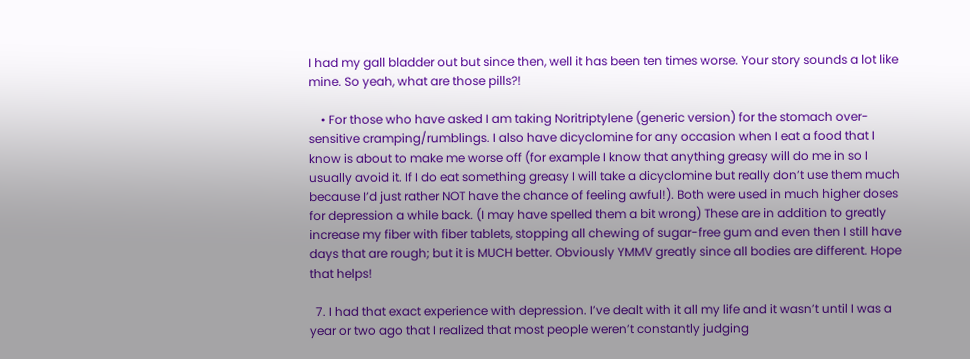I had my gall bladder out but since then, well it has been ten times worse. Your story sounds a lot like mine. So yeah, what are those pills?!

    • For those who have asked I am taking Noritriptylene (generic version) for the stomach over-sensitive cramping/rumblings. I also have dicyclomine for any occasion when I eat a food that I know is about to make me worse off (for example I know that anything greasy will do me in so I usually avoid it. If I do eat something greasy I will take a dicyclomine but really don’t use them much because I’d just rather NOT have the chance of feeling awful!). Both were used in much higher doses for depression a while back. (I may have spelled them a bit wrong) These are in addition to greatly increase my fiber with fiber tablets, stopping all chewing of sugar-free gum and even then I still have days that are rough; but it is MUCH better. Obviously YMMV greatly since all bodies are different. Hope that helps!

  7. I had that exact experience with depression. I’ve dealt with it all my life and it wasn’t until I was a year or two ago that I realized that most people weren’t constantly judging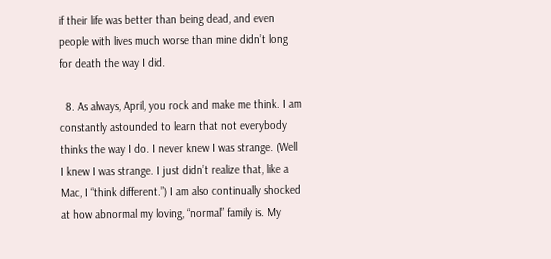if their life was better than being dead, and even people with lives much worse than mine didn’t long for death the way I did.

  8. As always, April, you rock and make me think. I am constantly astounded to learn that not everybody thinks the way I do. I never knew I was strange. (Well I knew I was strange. I just didn’t realize that, like a Mac, I “think different.”) I am also continually shocked at how abnormal my loving, “normal” family is. My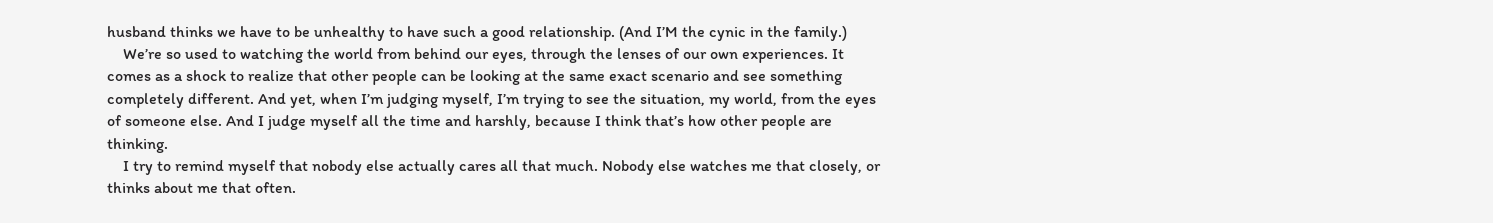husband thinks we have to be unhealthy to have such a good relationship. (And I’M the cynic in the family.)
    We’re so used to watching the world from behind our eyes, through the lenses of our own experiences. It comes as a shock to realize that other people can be looking at the same exact scenario and see something completely different. And yet, when I’m judging myself, I’m trying to see the situation, my world, from the eyes of someone else. And I judge myself all the time and harshly, because I think that’s how other people are thinking.
    I try to remind myself that nobody else actually cares all that much. Nobody else watches me that closely, or thinks about me that often.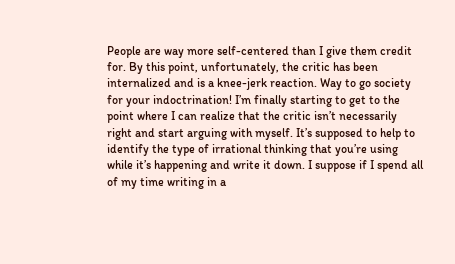People are way more self-centered than I give them credit for. By this point, unfortunately, the critic has been internalized and is a knee-jerk reaction. Way to go society for your indoctrination! I’m finally starting to get to the point where I can realize that the critic isn’t necessarily right and start arguing with myself. It’s supposed to help to identify the type of irrational thinking that you’re using while it’s happening and write it down. I suppose if I spend all of my time writing in a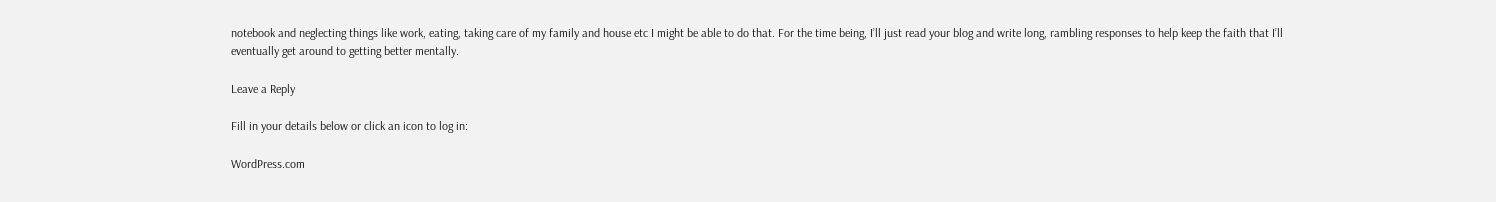notebook and neglecting things like work, eating, taking care of my family and house etc I might be able to do that. For the time being, I’ll just read your blog and write long, rambling responses to help keep the faith that I’ll eventually get around to getting better mentally.

Leave a Reply

Fill in your details below or click an icon to log in:

WordPress.com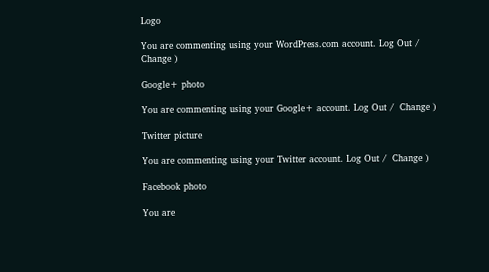Logo

You are commenting using your WordPress.com account. Log Out /  Change )

Google+ photo

You are commenting using your Google+ account. Log Out /  Change )

Twitter picture

You are commenting using your Twitter account. Log Out /  Change )

Facebook photo

You are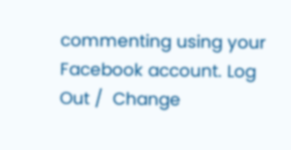commenting using your Facebook account. Log Out /  Change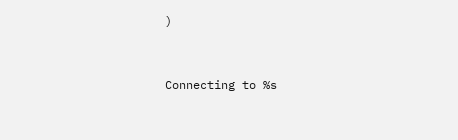)


Connecting to %s